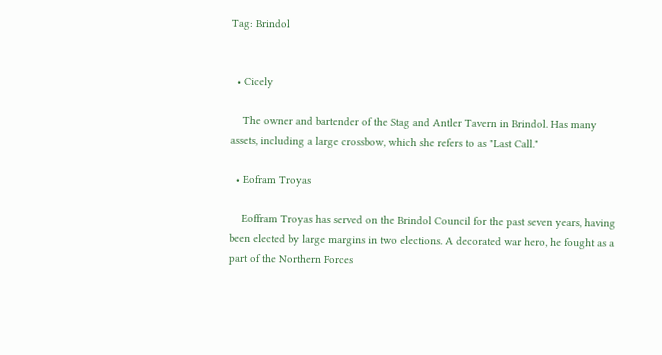Tag: Brindol


  • Cicely

    The owner and bartender of the Stag and Antler Tavern in Brindol. Has many assets, including a large crossbow, which she refers to as "Last Call."

  • Eofram Troyas

    Eoffram Troyas has served on the Brindol Council for the past seven years, having been elected by large margins in two elections. A decorated war hero, he fought as a part of the Northern Forces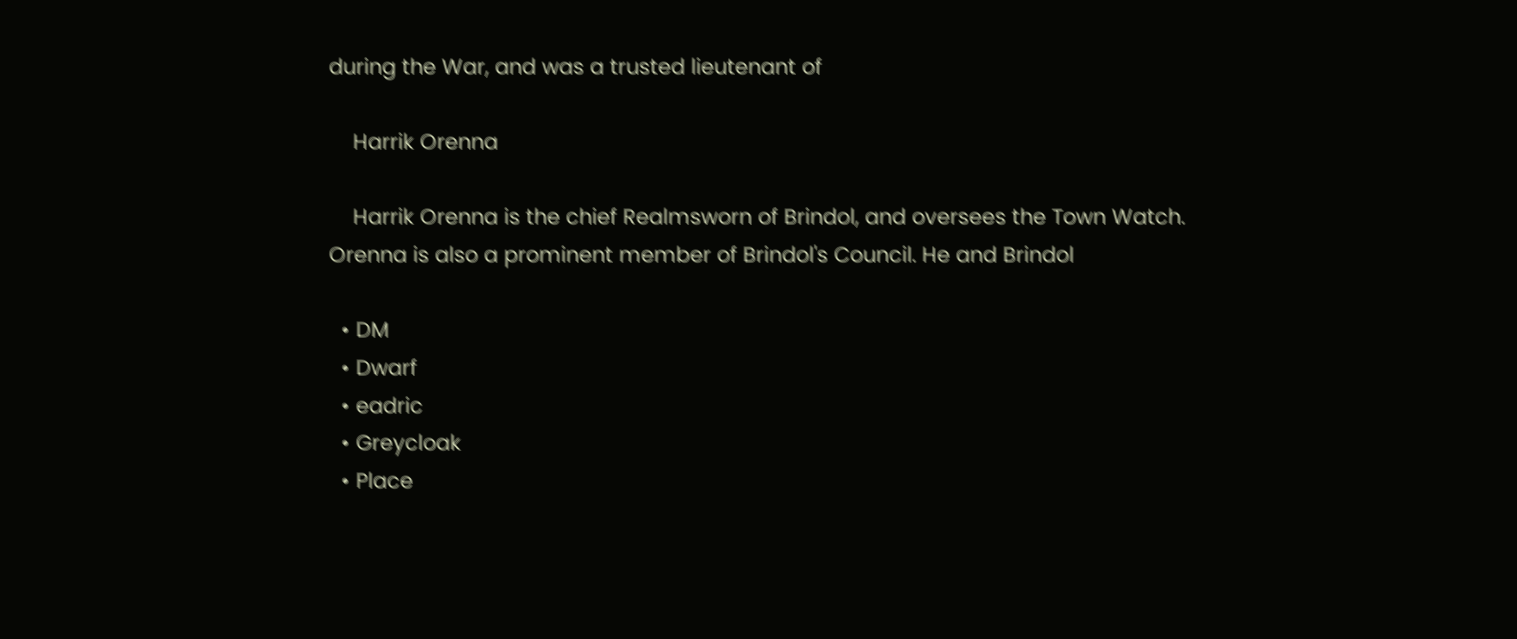during the War, and was a trusted lieutenant of

    Harrik Orenna

    Harrik Orenna is the chief Realmsworn of Brindol, and oversees the Town Watch. Orenna is also a prominent member of Brindol's Council. He and Brindol

  • DM
  • Dwarf
  • eadric
  • Greycloak
  • Place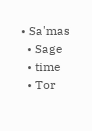• Sa'mas
  • Sage
  • time
  • Tor